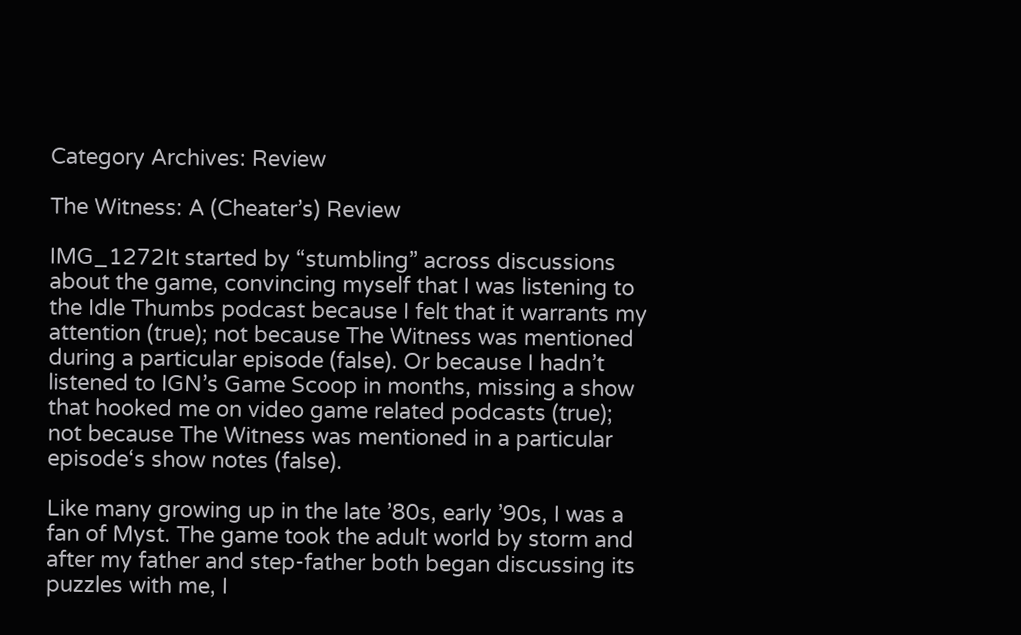Category Archives: Review

The Witness: A (Cheater’s) Review

IMG_1272It started by “stumbling” across discussions about the game, convincing myself that I was listening to the Idle Thumbs podcast because I felt that it warrants my attention (true); not because The Witness was mentioned during a particular episode (false). Or because I hadn’t listened to IGN’s Game Scoop in months, missing a show that hooked me on video game related podcasts (true); not because The Witness was mentioned in a particular episode‘s show notes (false).

Like many growing up in the late ’80s, early ’90s, I was a fan of Myst. The game took the adult world by storm and after my father and step-father both began discussing its puzzles with me, I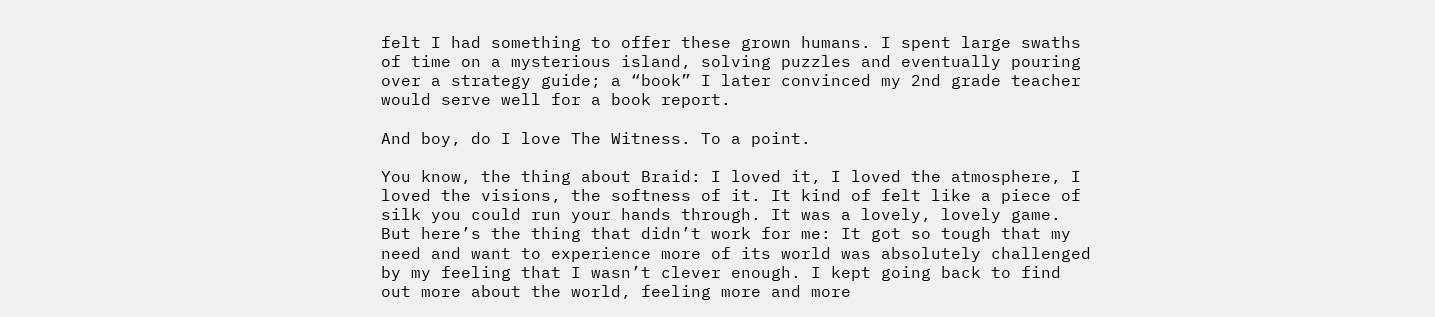felt I had something to offer these grown humans. I spent large swaths of time on a mysterious island, solving puzzles and eventually pouring over a strategy guide; a “book” I later convinced my 2nd grade teacher would serve well for a book report.

And boy, do I love The Witness. To a point.

You know, the thing about Braid: I loved it, I loved the atmosphere, I loved the visions, the softness of it. It kind of felt like a piece of silk you could run your hands through. It was a lovely, lovely game. But here’s the thing that didn’t work for me: It got so tough that my need and want to experience more of its world was absolutely challenged by my feeling that I wasn’t clever enough. I kept going back to find out more about the world, feeling more and more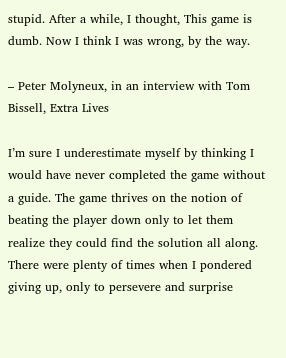stupid. After a while, I thought, This game is dumb. Now I think I was wrong, by the way.

– Peter Molyneux, in an interview with Tom Bissell, Extra Lives

I’m sure I underestimate myself by thinking I would have never completed the game without a guide. The game thrives on the notion of beating the player down only to let them realize they could find the solution all along. There were plenty of times when I pondered giving up, only to persevere and surprise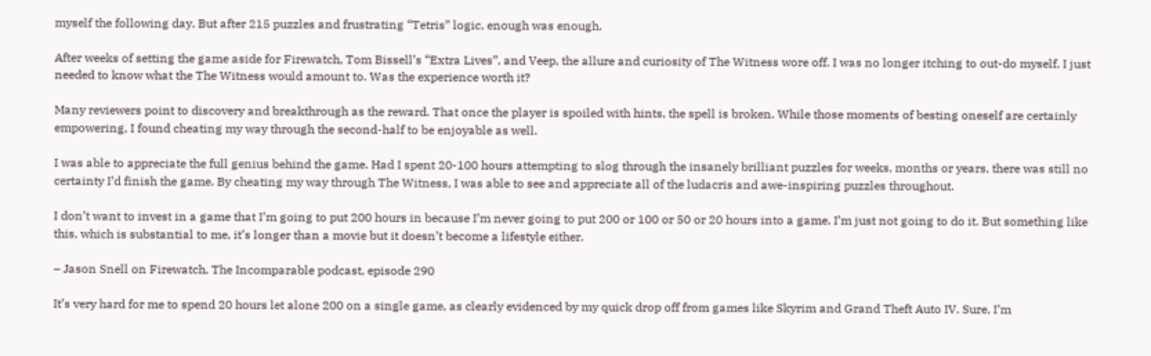myself the following day. But after 215 puzzles and frustrating “Tetris” logic, enough was enough.

After weeks of setting the game aside for Firewatch, Tom Bissell’s “Extra Lives”, and Veep, the allure and curiosity of The Witness wore off. I was no longer itching to out-do myself. I just needed to know what the The Witness would amount to. Was the experience worth it?

Many reviewers point to discovery and breakthrough as the reward. That once the player is spoiled with hints, the spell is broken. While those moments of besting oneself are certainly empowering, I found cheating my way through the second-half to be enjoyable as well.

I was able to appreciate the full genius behind the game. Had I spent 20-100 hours attempting to slog through the insanely brilliant puzzles for weeks, months or years, there was still no certainty I’d finish the game. By cheating my way through The Witness, I was able to see and appreciate all of the ludacris and awe-inspiring puzzles throughout.

I don’t want to invest in a game that I’m going to put 200 hours in because I’m never going to put 200 or 100 or 50 or 20 hours into a game. I’m just not going to do it. But something like this, which is substantial to me, it’s longer than a movie but it doesn’t become a lifestyle either.

– Jason Snell on Firewatch, The Incomparable podcast, episode 290

It’s very hard for me to spend 20 hours let alone 200 on a single game, as clearly evidenced by my quick drop off from games like Skyrim and Grand Theft Auto IV. Sure, I’m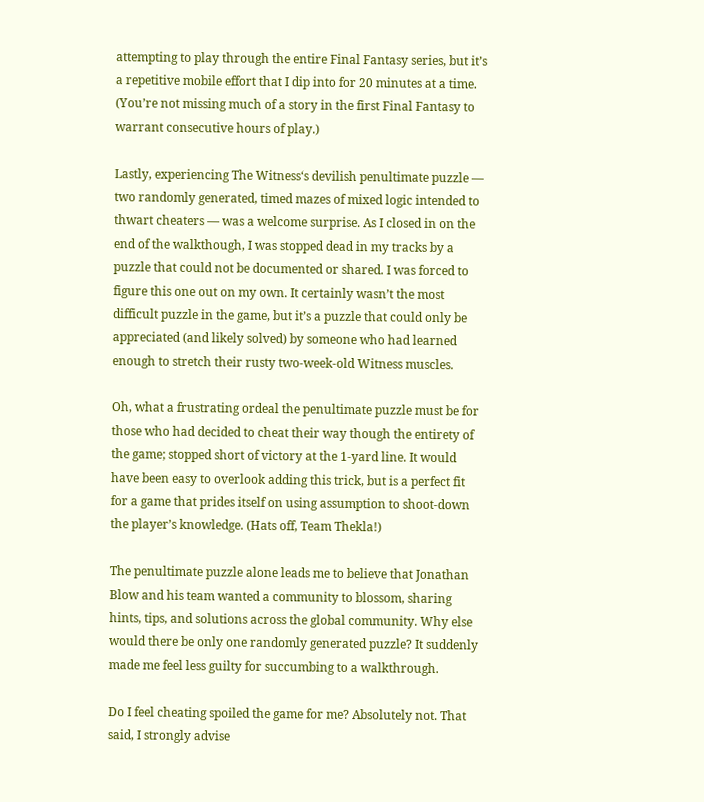attempting to play through the entire Final Fantasy series, but it’s a repetitive mobile effort that I dip into for 20 minutes at a time. (You’re not missing much of a story in the first Final Fantasy to warrant consecutive hours of play.)

Lastly, experiencing The Witness‘s devilish penultimate puzzle — two randomly generated, timed mazes of mixed logic intended to thwart cheaters — was a welcome surprise. As I closed in on the end of the walkthough, I was stopped dead in my tracks by a puzzle that could not be documented or shared. I was forced to figure this one out on my own. It certainly wasn’t the most difficult puzzle in the game, but it’s a puzzle that could only be appreciated (and likely solved) by someone who had learned enough to stretch their rusty two-week-old Witness muscles.

Oh, what a frustrating ordeal the penultimate puzzle must be for those who had decided to cheat their way though the entirety of the game; stopped short of victory at the 1-yard line. It would have been easy to overlook adding this trick, but is a perfect fit for a game that prides itself on using assumption to shoot-down the player’s knowledge. (Hats off, Team Thekla!)

The penultimate puzzle alone leads me to believe that Jonathan Blow and his team wanted a community to blossom, sharing hints, tips, and solutions across the global community. Why else would there be only one randomly generated puzzle? It suddenly made me feel less guilty for succumbing to a walkthrough.

Do I feel cheating spoiled the game for me? Absolutely not. That said, I strongly advise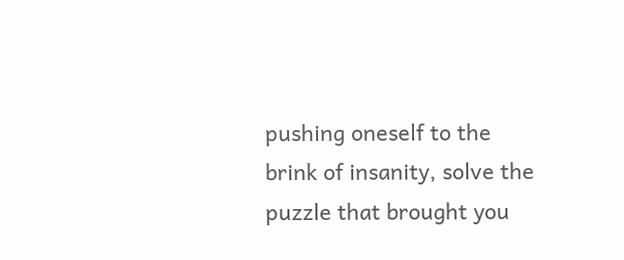pushing oneself to the brink of insanity, solve the puzzle that brought you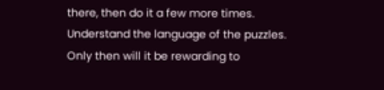there, then do it a few more times. Understand the language of the puzzles. Only then will it be rewarding to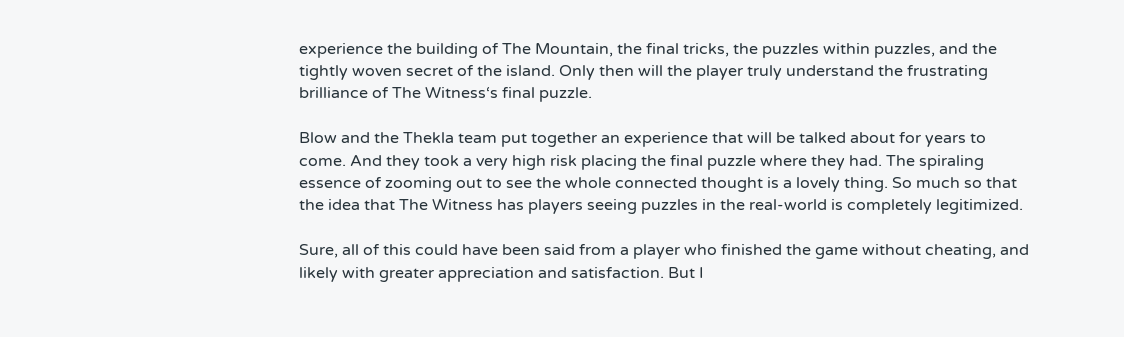experience the building of The Mountain, the final tricks, the puzzles within puzzles, and the tightly woven secret of the island. Only then will the player truly understand the frustrating brilliance of The Witness‘s final puzzle.

Blow and the Thekla team put together an experience that will be talked about for years to come. And they took a very high risk placing the final puzzle where they had. The spiraling essence of zooming out to see the whole connected thought is a lovely thing. So much so that the idea that The Witness has players seeing puzzles in the real-world is completely legitimized.

Sure, all of this could have been said from a player who finished the game without cheating, and likely with greater appreciation and satisfaction. But I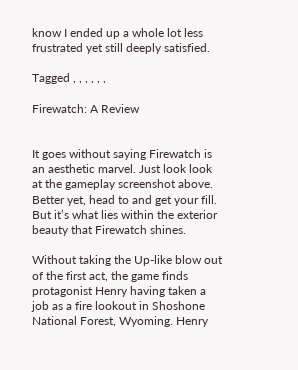know I ended up a whole lot less frustrated yet still deeply satisfied.

Tagged , , , , , ,

Firewatch: A Review


It goes without saying Firewatch is an aesthetic marvel. Just look look at the gameplay screenshot above. Better yet, head to and get your fill. But it’s what lies within the exterior beauty that Firewatch shines.

Without taking the Up-like blow out of the first act, the game finds protagonist Henry having taken a job as a fire lookout in Shoshone National Forest, Wyoming. Henry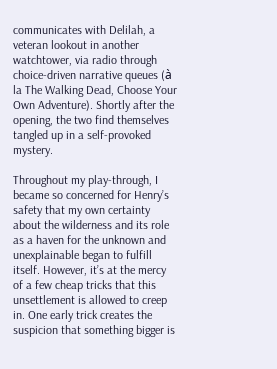communicates with Delilah, a veteran lookout in another watchtower, via radio through choice-driven narrative queues (à la The Walking Dead, Choose Your Own Adventure). Shortly after the opening, the two find themselves tangled up in a self-provoked mystery.

Throughout my play-through, I became so concerned for Henry’s safety that my own certainty about the wilderness and its role as a haven for the unknown and unexplainable began to fulfill itself. However, it’s at the mercy of a few cheap tricks that this unsettlement is allowed to creep in. One early trick creates the suspicion that something bigger is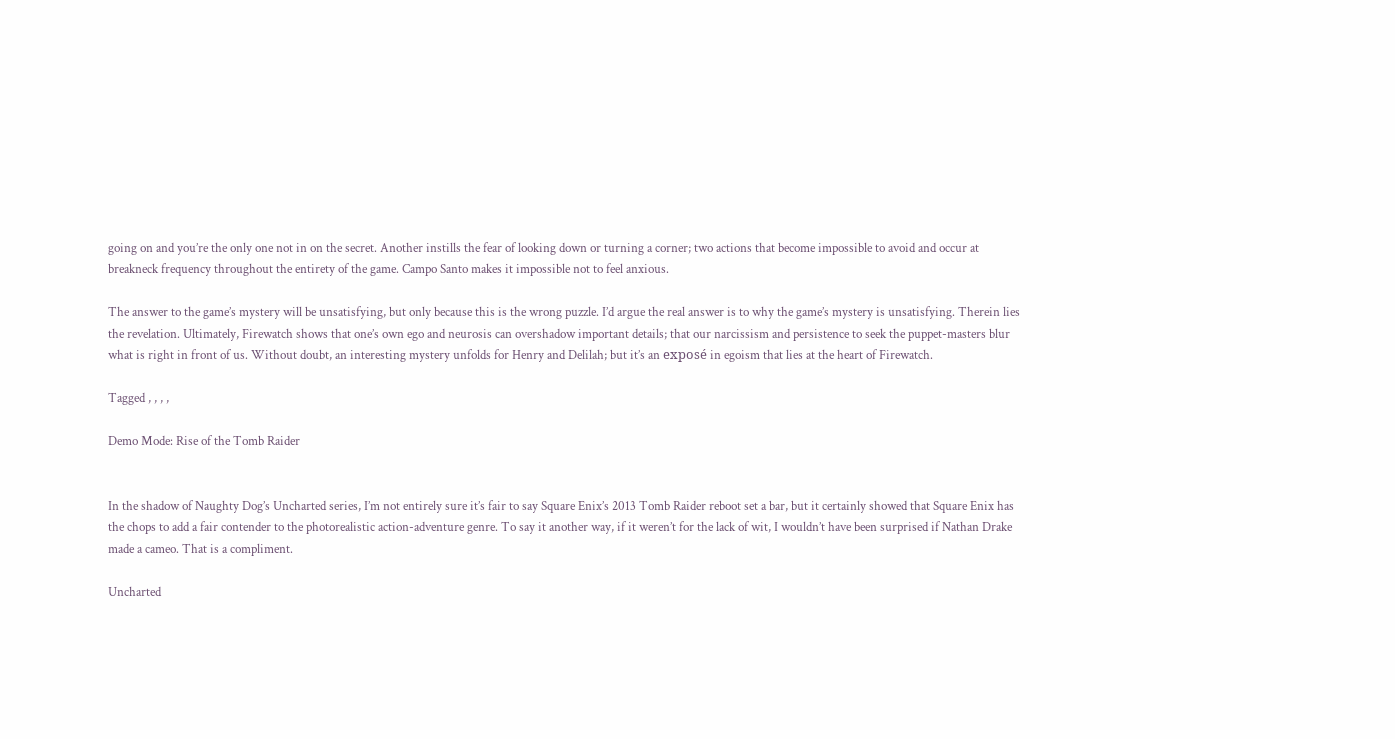going on and you’re the only one not in on the secret. Another instills the fear of looking down or turning a corner; two actions that become impossible to avoid and occur at breakneck frequency throughout the entirety of the game. Campo Santo makes it impossible not to feel anxious.

The answer to the game’s mystery will be unsatisfying, but only because this is the wrong puzzle. I’d argue the real answer is to why the game’s mystery is unsatisfying. Therein lies the revelation. Ultimately, Firewatch shows that one’s own ego and neurosis can overshadow important details; that our narcissism and persistence to seek the puppet-masters blur what is right in front of us. Without doubt, an interesting mystery unfolds for Henry and Delilah; but it’s an exposé in egoism that lies at the heart of Firewatch.

Tagged , , , ,

Demo Mode: Rise of the Tomb Raider


In the shadow of Naughty Dog’s Uncharted series, I’m not entirely sure it’s fair to say Square Enix’s 2013 Tomb Raider reboot set a bar, but it certainly showed that Square Enix has the chops to add a fair contender to the photorealistic action-adventure genre. To say it another way, if it weren’t for the lack of wit, I wouldn’t have been surprised if Nathan Drake made a cameo. That is a compliment.

Uncharted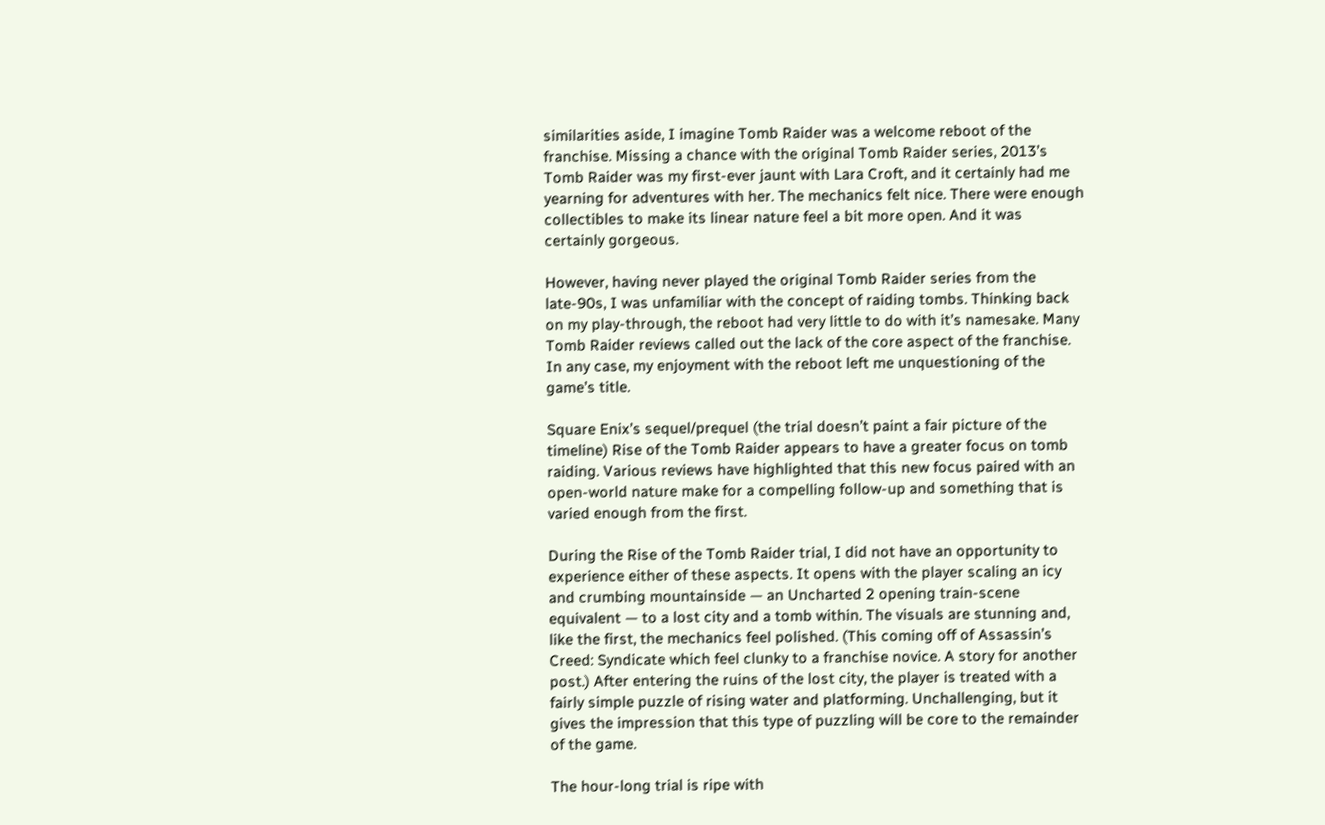similarities aside, I imagine Tomb Raider was a welcome reboot of the franchise. Missing a chance with the original Tomb Raider series, 2013’s Tomb Raider was my first-ever jaunt with Lara Croft, and it certainly had me yearning for adventures with her. The mechanics felt nice. There were enough collectibles to make its linear nature feel a bit more open. And it was certainly gorgeous.

However, having never played the original Tomb Raider series from the late-90s, I was unfamiliar with the concept of raiding tombs. Thinking back on my play-through, the reboot had very little to do with it’s namesake. Many Tomb Raider reviews called out the lack of the core aspect of the franchise. In any case, my enjoyment with the reboot left me unquestioning of the game’s title.

Square Enix’s sequel/prequel (the trial doesn’t paint a fair picture of the timeline) Rise of the Tomb Raider appears to have a greater focus on tomb raiding. Various reviews have highlighted that this new focus paired with an open-world nature make for a compelling follow-up and something that is varied enough from the first.

During the Rise of the Tomb Raider trial, I did not have an opportunity to experience either of these aspects. It opens with the player scaling an icy and crumbing mountainside — an Uncharted 2 opening train-scene equivalent — to a lost city and a tomb within. The visuals are stunning and, like the first, the mechanics feel polished. (This coming off of Assassin’s Creed: Syndicate which feel clunky to a franchise novice. A story for another post.) After entering the ruins of the lost city, the player is treated with a fairly simple puzzle of rising water and platforming. Unchallenging, but it gives the impression that this type of puzzling will be core to the remainder of the game.

The hour-long trial is ripe with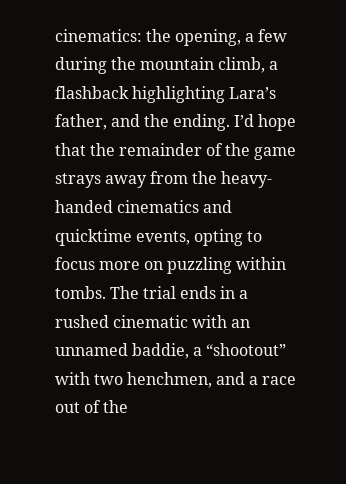cinematics: the opening, a few during the mountain climb, a flashback highlighting Lara’s father, and the ending. I’d hope that the remainder of the game strays away from the heavy-handed cinematics and quicktime events, opting to focus more on puzzling within tombs. The trial ends in a rushed cinematic with an unnamed baddie, a “shootout” with two henchmen, and a race out of the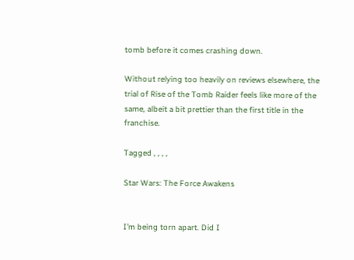tomb before it comes crashing down.

Without relying too heavily on reviews elsewhere, the trial of Rise of the Tomb Raider feels like more of the same, albeit a bit prettier than the first title in the franchise.

Tagged , , , ,

Star Wars: The Force Awakens


I’m being torn apart. Did I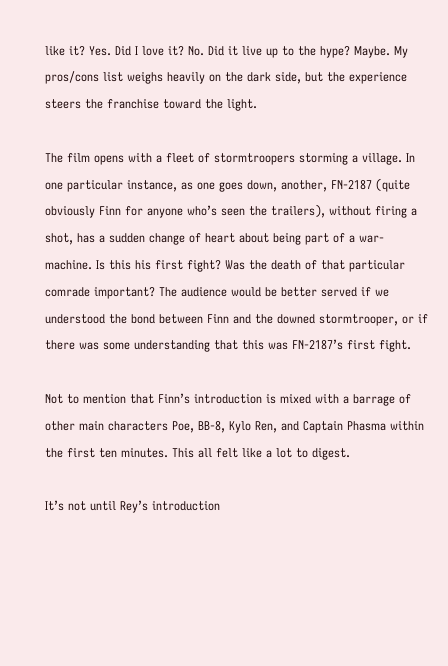like it? Yes. Did I love it? No. Did it live up to the hype? Maybe. My pros/cons list weighs heavily on the dark side, but the experience steers the franchise toward the light.

The film opens with a fleet of stormtroopers storming a village. In one particular instance, as one goes down, another, FN-2187 (quite obviously Finn for anyone who’s seen the trailers), without firing a shot, has a sudden change of heart about being part of a war-machine. Is this his first fight? Was the death of that particular comrade important? The audience would be better served if we understood the bond between Finn and the downed stormtrooper, or if there was some understanding that this was FN-2187’s first fight.

Not to mention that Finn’s introduction is mixed with a barrage of other main characters Poe, BB-8, Kylo Ren, and Captain Phasma within the first ten minutes. This all felt like a lot to digest.

It’s not until Rey’s introduction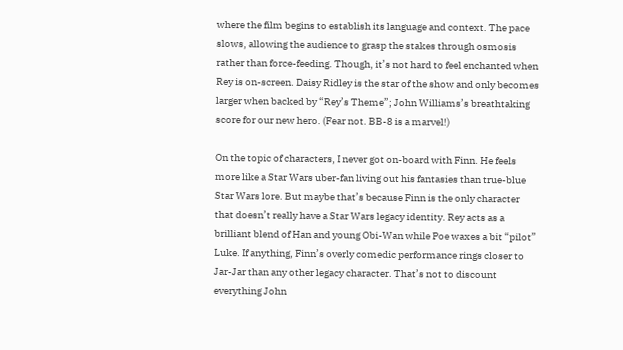where the film begins to establish its language and context. The pace slows, allowing the audience to grasp the stakes through osmosis rather than force-feeding. Though, it’s not hard to feel enchanted when Rey is on-screen. Daisy Ridley is the star of the show and only becomes larger when backed by “Rey’s Theme”; John Williams’s breathtaking score for our new hero. (Fear not. BB-8 is a marvel!)

On the topic of characters, I never got on-board with Finn. He feels more like a Star Wars uber-fan living out his fantasies than true-blue Star Wars lore. But maybe that’s because Finn is the only character that doesn’t really have a Star Wars legacy identity. Rey acts as a brilliant blend of Han and young Obi-Wan while Poe waxes a bit “pilot” Luke. If anything, Finn’s overly comedic performance rings closer to Jar-Jar than any other legacy character. That’s not to discount everything John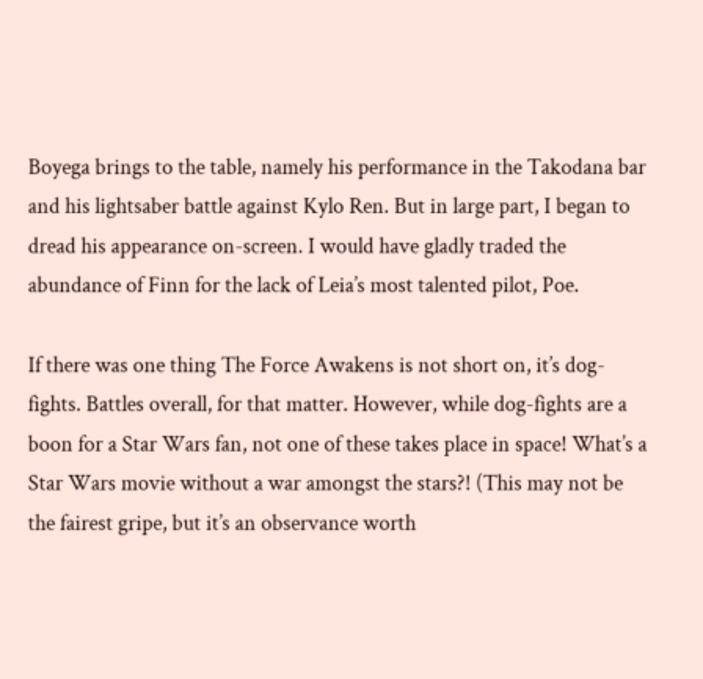Boyega brings to the table, namely his performance in the Takodana bar and his lightsaber battle against Kylo Ren. But in large part, I began to dread his appearance on-screen. I would have gladly traded the abundance of Finn for the lack of Leia’s most talented pilot, Poe.

If there was one thing The Force Awakens is not short on, it’s dog-fights. Battles overall, for that matter. However, while dog-fights are a boon for a Star Wars fan, not one of these takes place in space! What’s a Star Wars movie without a war amongst the stars?! (This may not be the fairest gripe, but it’s an observance worth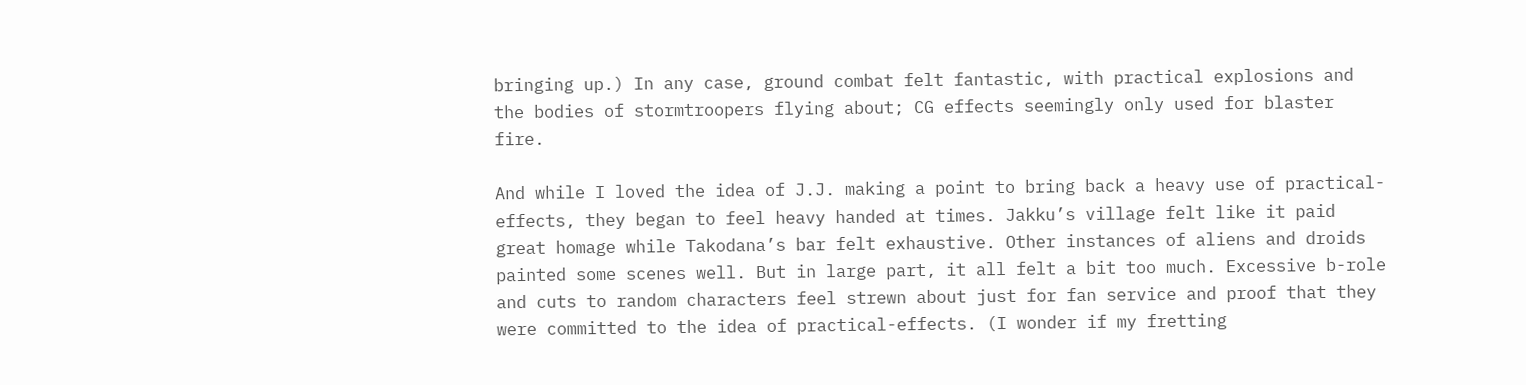bringing up.) In any case, ground combat felt fantastic, with practical explosions and the bodies of stormtroopers flying about; CG effects seemingly only used for blaster fire.

And while I loved the idea of J.J. making a point to bring back a heavy use of practical-effects, they began to feel heavy handed at times. Jakku’s village felt like it paid great homage while Takodana’s bar felt exhaustive. Other instances of aliens and droids painted some scenes well. But in large part, it all felt a bit too much. Excessive b-role and cuts to random characters feel strewn about just for fan service and proof that they were committed to the idea of practical-effects. (I wonder if my fretting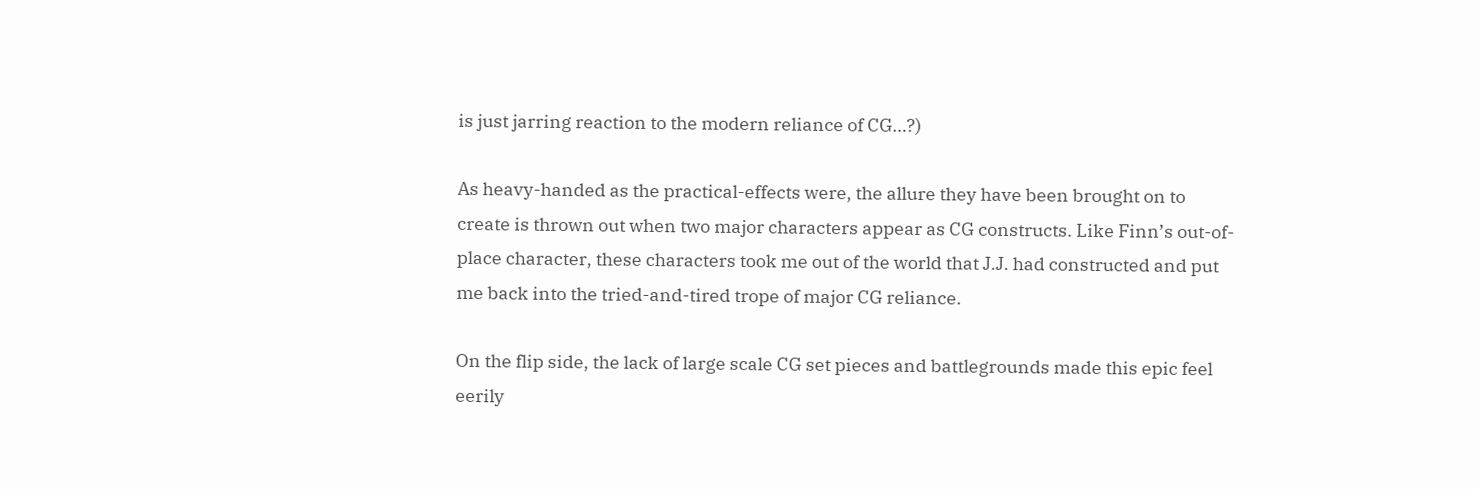is just jarring reaction to the modern reliance of CG…?)

As heavy-handed as the practical-effects were, the allure they have been brought on to create is thrown out when two major characters appear as CG constructs. Like Finn’s out-of-place character, these characters took me out of the world that J.J. had constructed and put me back into the tried-and-tired trope of major CG reliance.

On the flip side, the lack of large scale CG set pieces and battlegrounds made this epic feel eerily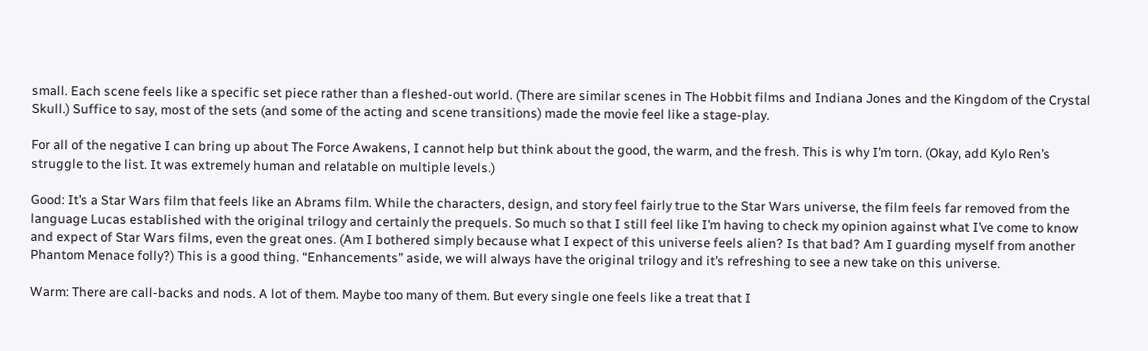small. Each scene feels like a specific set piece rather than a fleshed-out world. (There are similar scenes in The Hobbit films and Indiana Jones and the Kingdom of the Crystal Skull.) Suffice to say, most of the sets (and some of the acting and scene transitions) made the movie feel like a stage-play.

For all of the negative I can bring up about The Force Awakens, I cannot help but think about the good, the warm, and the fresh. This is why I’m torn. (Okay, add Kylo Ren’s struggle to the list. It was extremely human and relatable on multiple levels.)

Good: It’s a Star Wars film that feels like an Abrams film. While the characters, design, and story feel fairly true to the Star Wars universe, the film feels far removed from the language Lucas established with the original trilogy and certainly the prequels. So much so that I still feel like I’m having to check my opinion against what I’ve come to know and expect of Star Wars films, even the great ones. (Am I bothered simply because what I expect of this universe feels alien? Is that bad? Am I guarding myself from another Phantom Menace folly?) This is a good thing. “Enhancements” aside, we will always have the original trilogy and it’s refreshing to see a new take on this universe.

Warm: There are call-backs and nods. A lot of them. Maybe too many of them. But every single one feels like a treat that I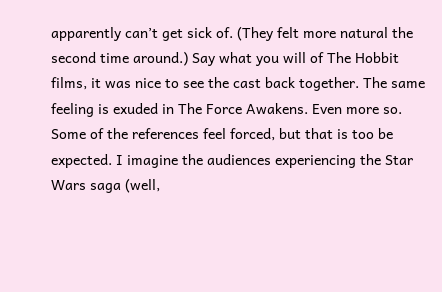apparently can’t get sick of. (They felt more natural the second time around.) Say what you will of The Hobbit films, it was nice to see the cast back together. The same feeling is exuded in The Force Awakens. Even more so. Some of the references feel forced, but that is too be expected. I imagine the audiences experiencing the Star Wars saga (well,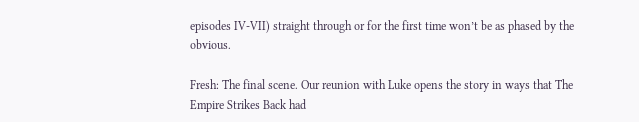episodes IV-VII) straight through or for the first time won’t be as phased by the obvious.

Fresh: The final scene. Our reunion with Luke opens the story in ways that The Empire Strikes Back had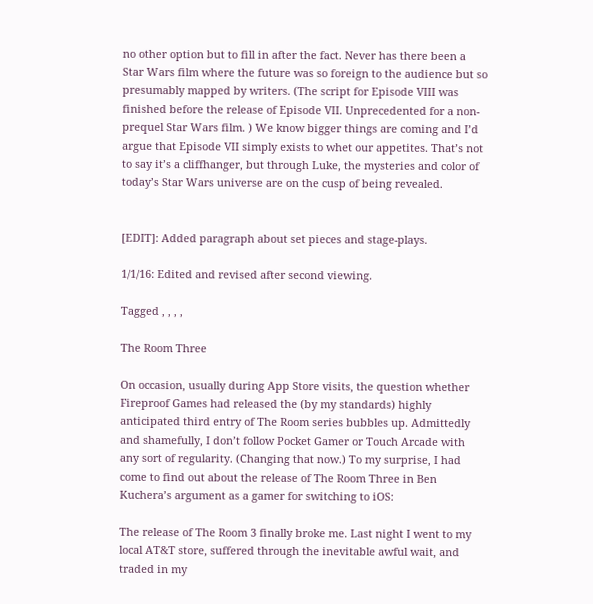no other option but to fill in after the fact. Never has there been a Star Wars film where the future was so foreign to the audience but so presumably mapped by writers. (The script for Episode VIII was finished before the release of Episode VII. Unprecedented for a non-prequel Star Wars film. ) We know bigger things are coming and I’d argue that Episode VII simply exists to whet our appetites. That’s not to say it’s a cliffhanger, but through Luke, the mysteries and color of today’s Star Wars universe are on the cusp of being revealed.


[EDIT]: Added paragraph about set pieces and stage-plays.

1/1/16: Edited and revised after second viewing.

Tagged , , , ,

The Room Three

On occasion, usually during App Store visits, the question whether Fireproof Games had released the (by my standards) highly anticipated third entry of The Room series bubbles up. Admittedly and shamefully, I don’t follow Pocket Gamer or Touch Arcade with any sort of regularity. (Changing that now.) To my surprise, I had come to find out about the release of The Room Three in Ben Kuchera’s argument as a gamer for switching to iOS:

The release of The Room 3 finally broke me. Last night I went to my local AT&T store, suffered through the inevitable awful wait, and traded in my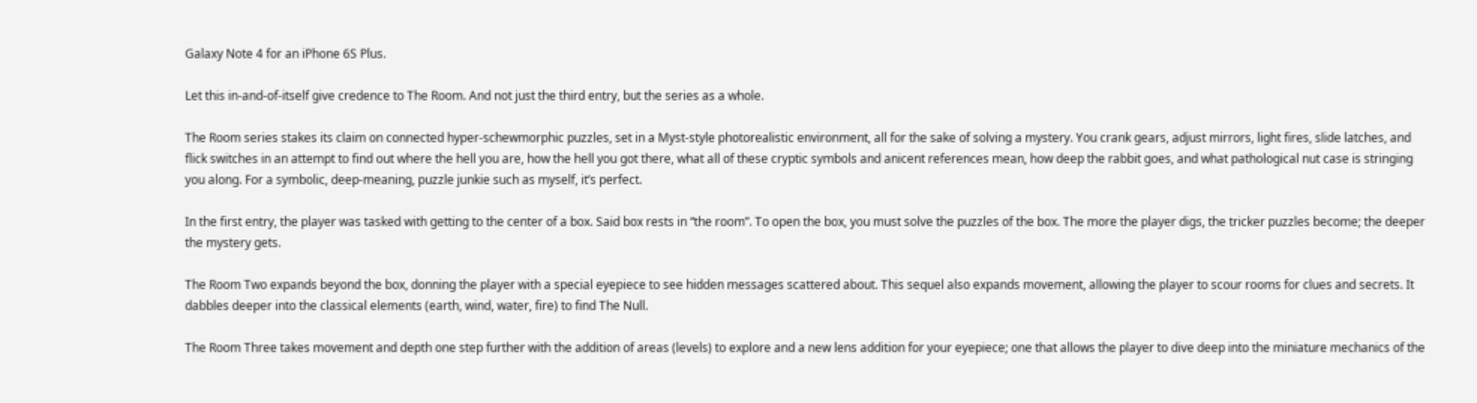Galaxy Note 4 for an iPhone 6S Plus.

Let this in-and-of-itself give credence to The Room. And not just the third entry, but the series as a whole.

The Room series stakes its claim on connected hyper-schewmorphic puzzles, set in a Myst-style photorealistic environment, all for the sake of solving a mystery. You crank gears, adjust mirrors, light fires, slide latches, and flick switches in an attempt to find out where the hell you are, how the hell you got there, what all of these cryptic symbols and anicent references mean, how deep the rabbit goes, and what pathological nut case is stringing you along. For a symbolic, deep-meaning, puzzle junkie such as myself, it’s perfect.

In the first entry, the player was tasked with getting to the center of a box. Said box rests in “the room”. To open the box, you must solve the puzzles of the box. The more the player digs, the tricker puzzles become; the deeper the mystery gets.

The Room Two expands beyond the box, donning the player with a special eyepiece to see hidden messages scattered about. This sequel also expands movement, allowing the player to scour rooms for clues and secrets. It dabbles deeper into the classical elements (earth, wind, water, fire) to find The Null.

The Room Three takes movement and depth one step further with the addition of areas (levels) to explore and a new lens addition for your eyepiece; one that allows the player to dive deep into the miniature mechanics of the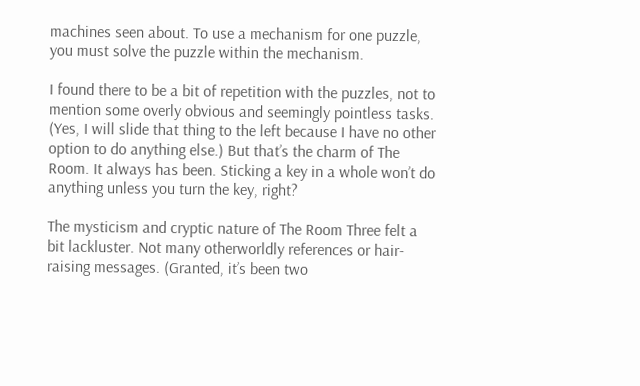machines seen about. To use a mechanism for one puzzle, you must solve the puzzle within the mechanism.

I found there to be a bit of repetition with the puzzles, not to mention some overly obvious and seemingly pointless tasks. (Yes, I will slide that thing to the left because I have no other option to do anything else.) But that’s the charm of The Room. It always has been. Sticking a key in a whole won’t do anything unless you turn the key, right?

The mysticism and cryptic nature of The Room Three felt a bit lackluster. Not many otherworldly references or hair-raising messages. (Granted, it’s been two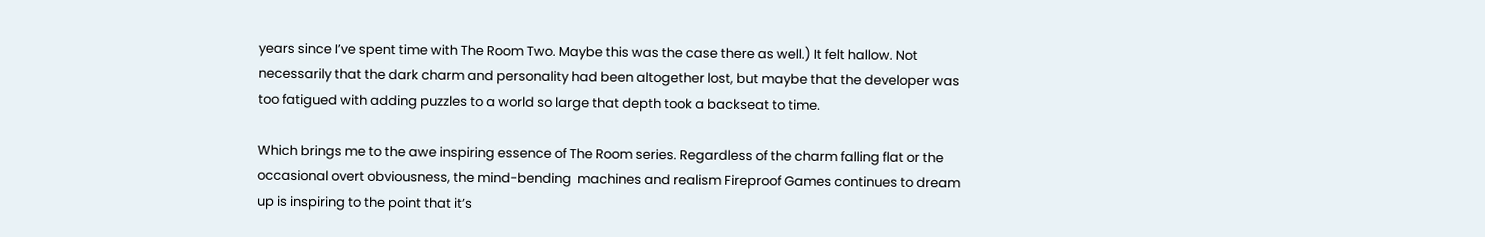years since I’ve spent time with The Room Two. Maybe this was the case there as well.) It felt hallow. Not necessarily that the dark charm and personality had been altogether lost, but maybe that the developer was too fatigued with adding puzzles to a world so large that depth took a backseat to time.

Which brings me to the awe inspiring essence of The Room series. Regardless of the charm falling flat or the occasional overt obviousness, the mind-bending  machines and realism Fireproof Games continues to dream up is inspiring to the point that it’s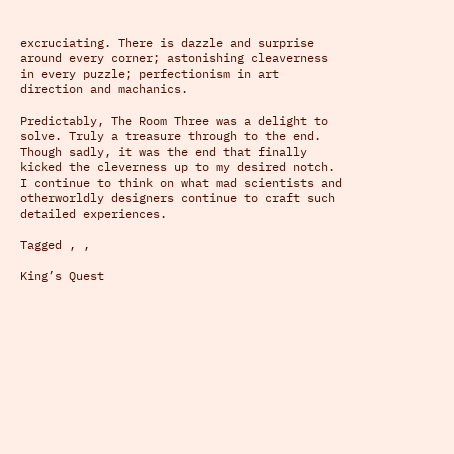excruciating. There is dazzle and surprise around every corner; astonishing cleaverness in every puzzle; perfectionism in art direction and machanics.

Predictably, The Room Three was a delight to solve. Truly a treasure through to the end. Though sadly, it was the end that finally kicked the cleverness up to my desired notch. I continue to think on what mad scientists and otherworldly designers continue to craft such detailed experiences.

Tagged , ,

King’s Quest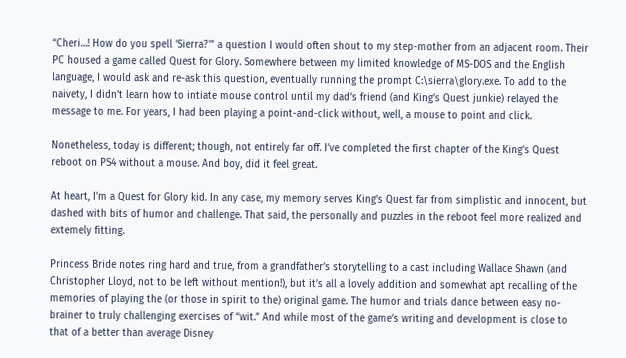“Cheri…! How do you spell ‘Sierra?'” a question I would often shout to my step-mother from an adjacent room. Their PC housed a game called Quest for Glory. Somewhere between my limited knowledge of MS-DOS and the English language, I would ask and re-ask this question, eventually running the prompt C:\sierra\glory.exe. To add to the naivety, I didn’t learn how to intiate mouse control until my dad’s friend (and King’s Quest junkie) relayed the message to me. For years, I had been playing a point-and-click without, well, a mouse to point and click.

Nonetheless, today is different; though, not entirely far off. I’ve completed the first chapter of the King’s Quest reboot on PS4 without a mouse. And boy, did it feel great.

At heart, I’m a Quest for Glory kid. In any case, my memory serves King’s Quest far from simplistic and innocent, but dashed with bits of humor and challenge. That said, the personally and puzzles in the reboot feel more realized and extemely fitting.

Princess Bride notes ring hard and true, from a grandfather’s storytelling to a cast including Wallace Shawn (and Christopher Lloyd, not to be left without mention!), but it’s all a lovely addition and somewhat apt recalling of the memories of playing the (or those in spirit to the) original game. The humor and trials dance between easy no-brainer to truly challenging exercises of “wit.” And while most of the game’s writing and development is close to that of a better than average Disney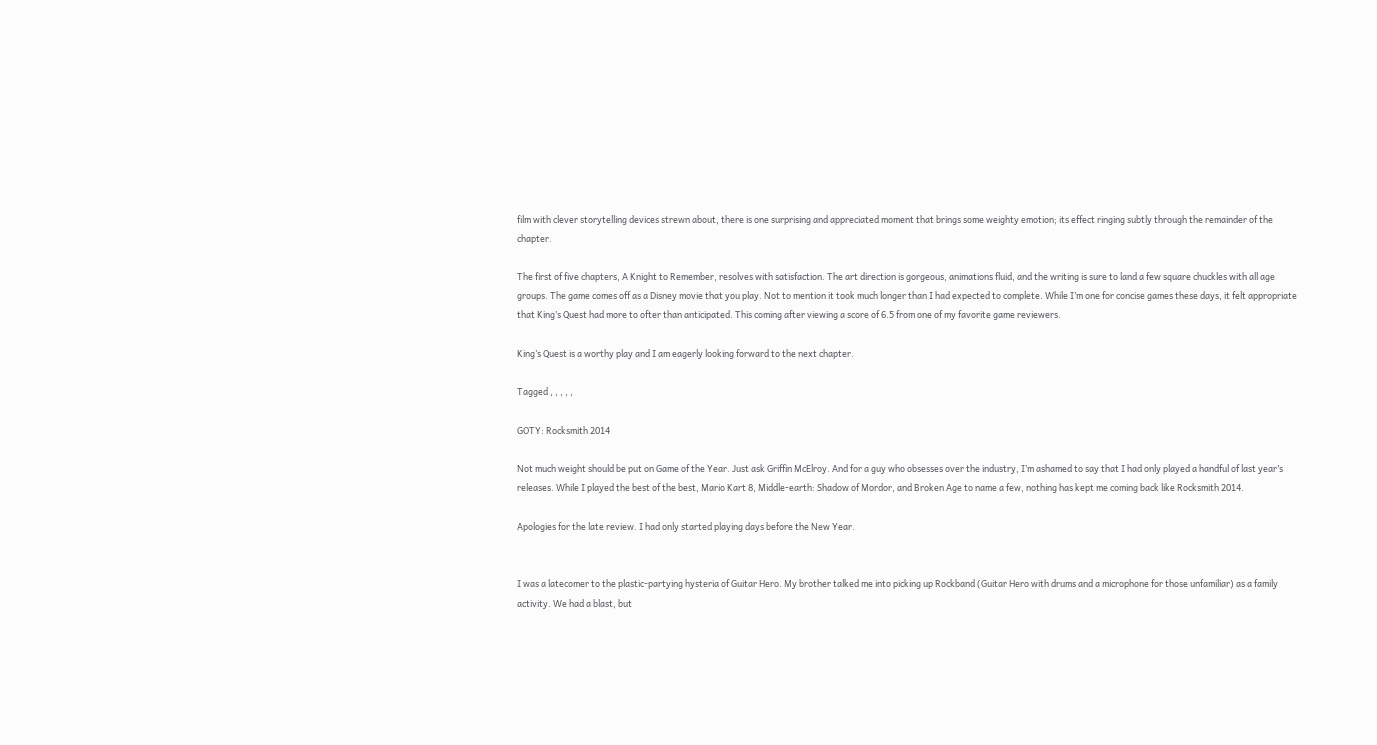film with clever storytelling devices strewn about, there is one surprising and appreciated moment that brings some weighty emotion; its effect ringing subtly through the remainder of the chapter.

The first of five chapters, A Knight to Remember, resolves with satisfaction. The art direction is gorgeous, animations fluid, and the writing is sure to land a few square chuckles with all age groups. The game comes off as a Disney movie that you play. Not to mention it took much longer than I had expected to complete. While I’m one for concise games these days, it felt appropriate that King’s Quest had more to ofter than anticipated. This coming after viewing a score of 6.5 from one of my favorite game reviewers.

King’s Quest is a worthy play and I am eagerly looking forward to the next chapter.

Tagged , , , , ,

GOTY: Rocksmith 2014

Not much weight should be put on Game of the Year. Just ask Griffin McElroy. And for a guy who obsesses over the industry, I’m ashamed to say that I had only played a handful of last year’s releases. While I played the best of the best, Mario Kart 8, Middle-earth: Shadow of Mordor, and Broken Age to name a few, nothing has kept me coming back like Rocksmith 2014.

Apologies for the late review. I had only started playing days before the New Year.


I was a latecomer to the plastic-partying hysteria of Guitar Hero. My brother talked me into picking up Rockband (Guitar Hero with drums and a microphone for those unfamiliar) as a family activity. We had a blast, but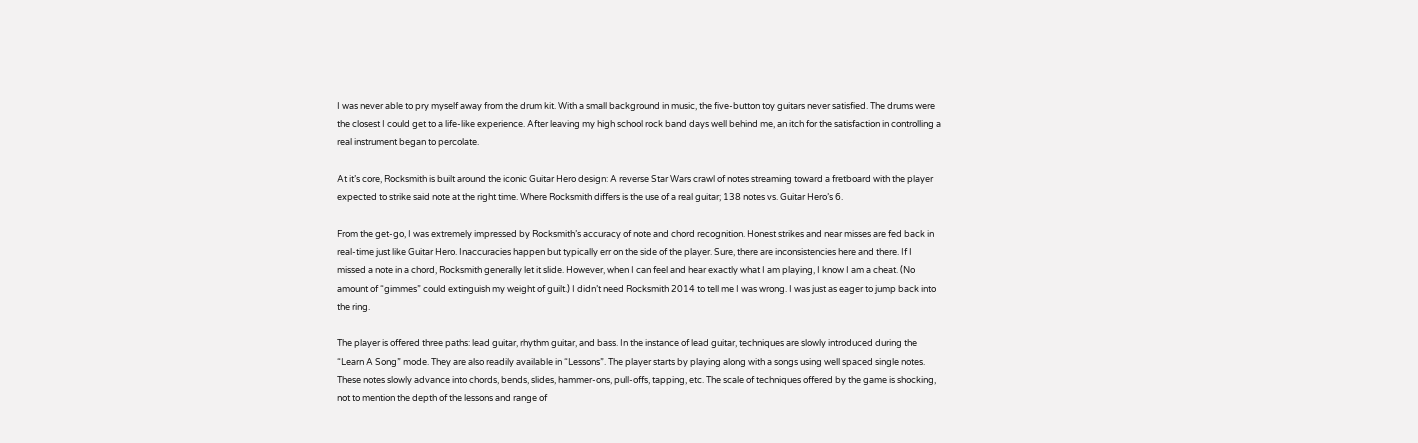I was never able to pry myself away from the drum kit. With a small background in music, the five-button toy guitars never satisfied. The drums were the closest I could get to a life-like experience. After leaving my high school rock band days well behind me, an itch for the satisfaction in controlling a real instrument began to percolate.

At it’s core, Rocksmith is built around the iconic Guitar Hero design: A reverse Star Wars crawl of notes streaming toward a fretboard with the player expected to strike said note at the right time. Where Rocksmith differs is the use of a real guitar; 138 notes vs. Guitar Hero’s 6.

From the get-go, I was extremely impressed by Rocksmith’s accuracy of note and chord recognition. Honest strikes and near misses are fed back in real-time just like Guitar Hero. Inaccuracies happen but typically err on the side of the player. Sure, there are inconsistencies here and there. If I missed a note in a chord, Rocksmith generally let it slide. However, when I can feel and hear exactly what I am playing, I know I am a cheat. (No amount of “gimmes” could extinguish my weight of guilt.) I didn’t need Rocksmith 2014 to tell me I was wrong. I was just as eager to jump back into the ring.

The player is offered three paths: lead guitar, rhythm guitar, and bass. In the instance of lead guitar, techniques are slowly introduced during the “Learn A Song” mode. They are also readily available in “Lessons”. The player starts by playing along with a songs using well spaced single notes. These notes slowly advance into chords, bends, slides, hammer-ons, pull-offs, tapping, etc. The scale of techniques offered by the game is shocking, not to mention the depth of the lessons and range of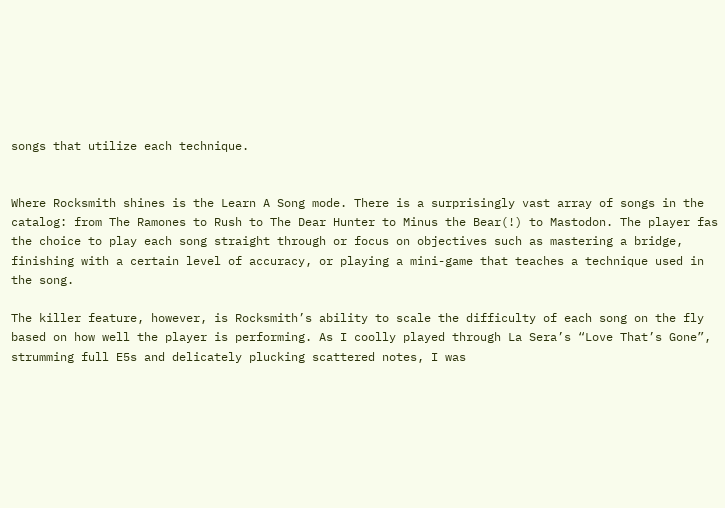songs that utilize each technique.


Where Rocksmith shines is the Learn A Song mode. There is a surprisingly vast array of songs in the catalog: from The Ramones to Rush to The Dear Hunter to Minus the Bear(!) to Mastodon. The player fas the choice to play each song straight through or focus on objectives such as mastering a bridge, finishing with a certain level of accuracy, or playing a mini-game that teaches a technique used in the song.

The killer feature, however, is Rocksmith’s ability to scale the difficulty of each song on the fly based on how well the player is performing. As I coolly played through La Sera’s “Love That’s Gone”, strumming full E5s and delicately plucking scattered notes, I was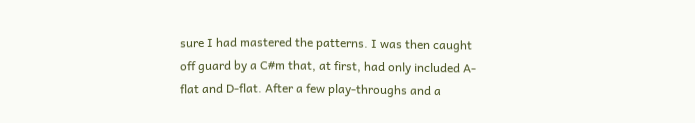sure I had mastered the patterns. I was then caught off guard by a C#m that, at first, had only included A-flat and D-flat. After a few play-throughs and a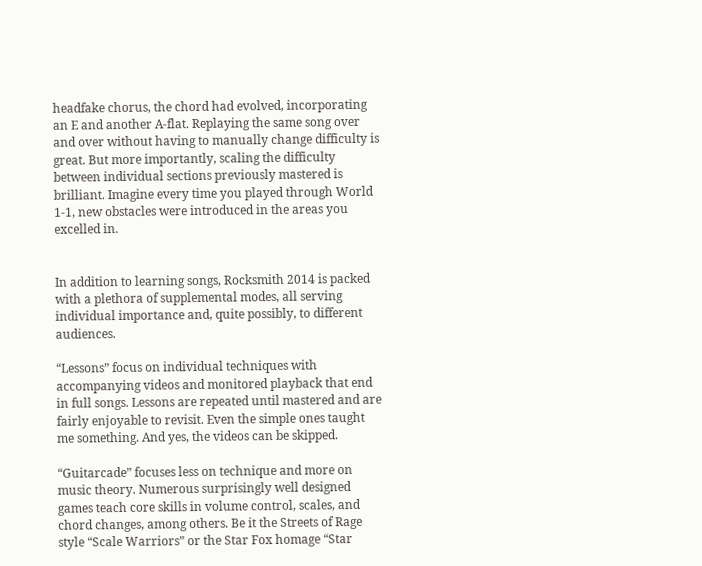headfake chorus, the chord had evolved, incorporating an E and another A-flat. Replaying the same song over and over without having to manually change difficulty is great. But more importantly, scaling the difficulty between individual sections previously mastered is brilliant. Imagine every time you played through World 1-1, new obstacles were introduced in the areas you excelled in.


In addition to learning songs, Rocksmith 2014 is packed with a plethora of supplemental modes, all serving individual importance and, quite possibly, to different audiences.

“Lessons” focus on individual techniques with accompanying videos and monitored playback that end in full songs. Lessons are repeated until mastered and are fairly enjoyable to revisit. Even the simple ones taught me something. And yes, the videos can be skipped.

“Guitarcade” focuses less on technique and more on music theory. Numerous surprisingly well designed games teach core skills in volume control, scales, and chord changes, among others. Be it the Streets of Rage style “Scale Warriors” or the Star Fox homage “Star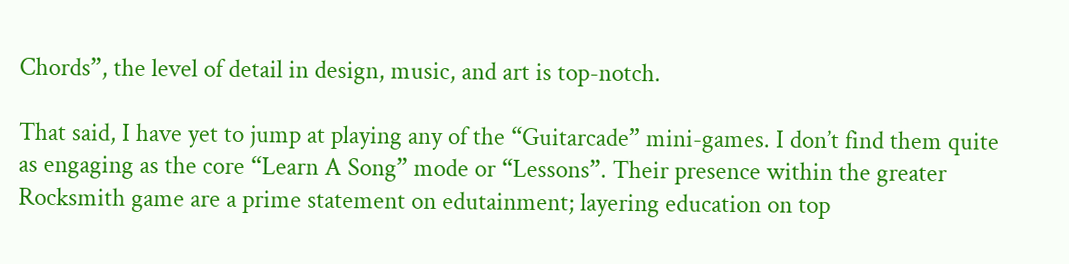Chords”, the level of detail in design, music, and art is top-notch.

That said, I have yet to jump at playing any of the “Guitarcade” mini-games. I don’t find them quite as engaging as the core “Learn A Song” mode or “Lessons”. Their presence within the greater Rocksmith game are a prime statement on edutainment; layering education on top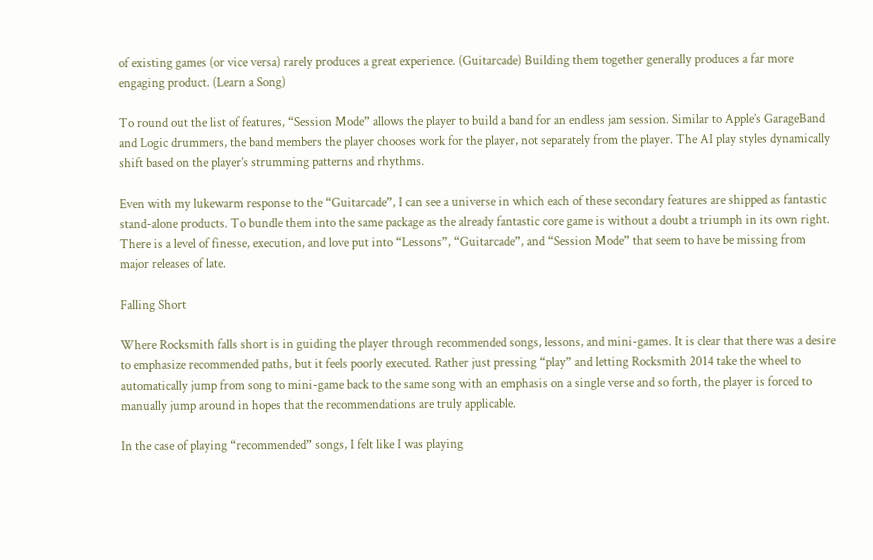of existing games (or vice versa) rarely produces a great experience. (Guitarcade) Building them together generally produces a far more engaging product. (Learn a Song)

To round out the list of features, “Session Mode” allows the player to build a band for an endless jam session. Similar to Apple’s GarageBand and Logic drummers, the band members the player chooses work for the player, not separately from the player. The AI play styles dynamically shift based on the player’s strumming patterns and rhythms.

Even with my lukewarm response to the “Guitarcade”, I can see a universe in which each of these secondary features are shipped as fantastic stand-alone products. To bundle them into the same package as the already fantastic core game is without a doubt a triumph in its own right. There is a level of finesse, execution, and love put into “Lessons”, “Guitarcade”, and “Session Mode” that seem to have be missing from major releases of late.

Falling Short

Where Rocksmith falls short is in guiding the player through recommended songs, lessons, and mini-games. It is clear that there was a desire to emphasize recommended paths, but it feels poorly executed. Rather just pressing “play” and letting Rocksmith 2014 take the wheel to automatically jump from song to mini-game back to the same song with an emphasis on a single verse and so forth, the player is forced to manually jump around in hopes that the recommendations are truly applicable.

In the case of playing “recommended” songs, I felt like I was playing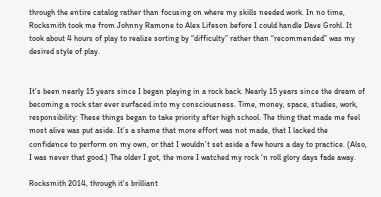through the entire catalog rather than focusing on where my skills needed work. In no time, Rocksmith took me from Johnny Ramone to Alex Lifeson before I could handle Dave Grohl. It took about 4 hours of play to realize sorting by “difficulty” rather than “recommended” was my desired style of play.


It’s been nearly 15 years since I began playing in a rock back. Nearly 15 years since the dream of becoming a rock star ever surfaced into my consciousness. Time, money, space, studies, work, responsibility: These things began to take priority after high school. The thing that made me feel most alive was put aside. It’s a shame that more effort was not made, that I lacked the confidence to perform on my own, or that I wouldn’t set aside a few hours a day to practice. (Also, I was never that good.) The older I got, the more I watched my rock ‘n roll glory days fade away.

Rocksmith 2014, through it’s brilliant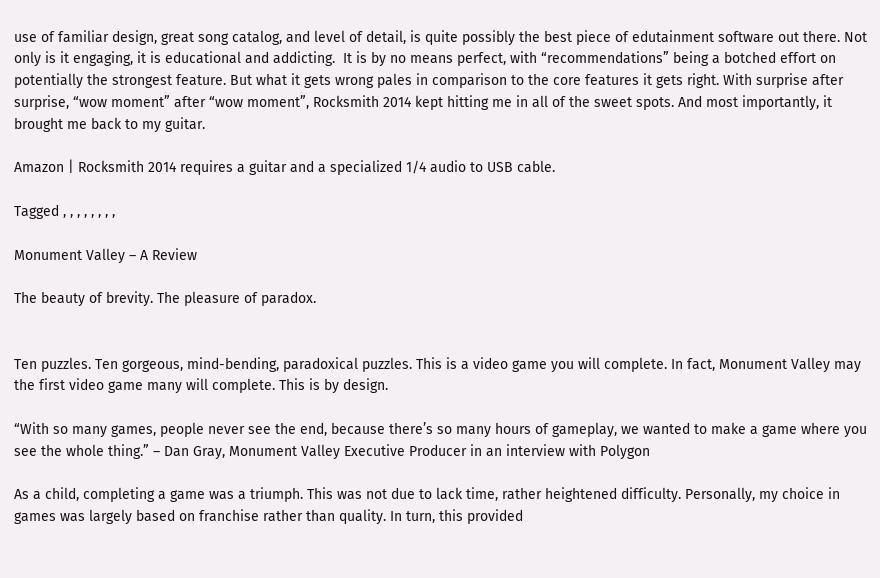use of familiar design, great song catalog, and level of detail, is quite possibly the best piece of edutainment software out there. Not only is it engaging, it is educational and addicting.  It is by no means perfect, with “recommendations” being a botched effort on potentially the strongest feature. But what it gets wrong pales in comparison to the core features it gets right. With surprise after surprise, “wow moment” after “wow moment”, Rocksmith 2014 kept hitting me in all of the sweet spots. And most importantly, it brought me back to my guitar.

Amazon | Rocksmith 2014 requires a guitar and a specialized 1/4 audio to USB cable.

Tagged , , , , , , , ,

Monument Valley – A Review

The beauty of brevity. The pleasure of paradox.


Ten puzzles. Ten gorgeous, mind-bending, paradoxical puzzles. This is a video game you will complete. In fact, Monument Valley may the first video game many will complete. This is by design.

“With so many games, people never see the end, because there’s so many hours of gameplay, we wanted to make a game where you see the whole thing.” – Dan Gray, Monument Valley Executive Producer in an interview with Polygon

As a child, completing a game was a triumph. This was not due to lack time, rather heightened difficulty. Personally, my choice in games was largely based on franchise rather than quality. In turn, this provided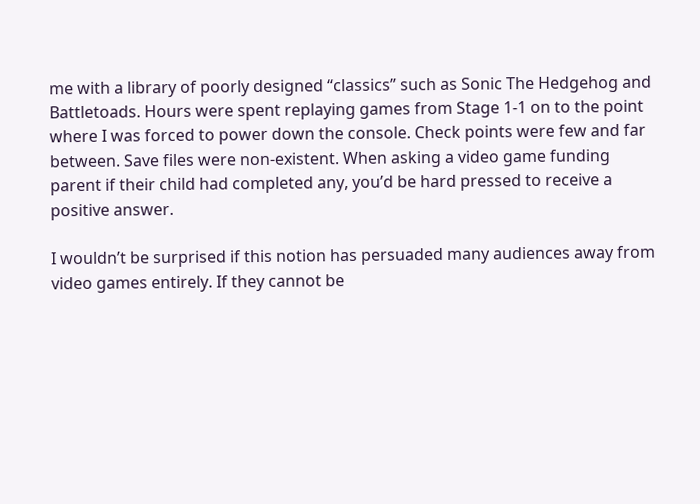me with a library of poorly designed “classics” such as Sonic The Hedgehog and Battletoads. Hours were spent replaying games from Stage 1-1 on to the point where I was forced to power down the console. Check points were few and far between. Save files were non-existent. When asking a video game funding parent if their child had completed any, you’d be hard pressed to receive a positive answer.

I wouldn’t be surprised if this notion has persuaded many audiences away from video games entirely. If they cannot be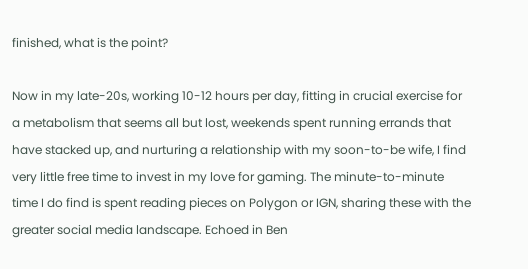finished, what is the point?

Now in my late-20s, working 10-12 hours per day, fitting in crucial exercise for a metabolism that seems all but lost, weekends spent running errands that have stacked up, and nurturing a relationship with my soon-to-be wife, I find very little free time to invest in my love for gaming. The minute-to-minute time I do find is spent reading pieces on Polygon or IGN, sharing these with the greater social media landscape. Echoed in Ben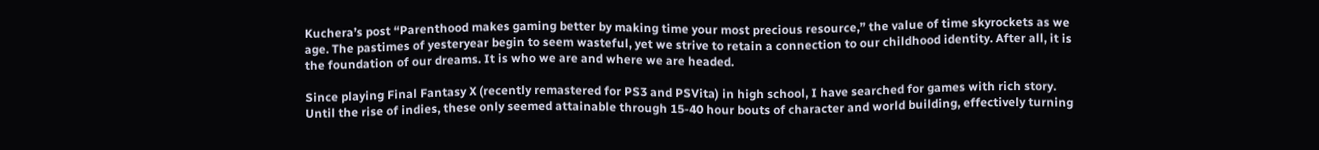Kuchera’s post “Parenthood makes gaming better by making time your most precious resource,” the value of time skyrockets as we age. The pastimes of yesteryear begin to seem wasteful, yet we strive to retain a connection to our childhood identity. After all, it is the foundation of our dreams. It is who we are and where we are headed.

Since playing Final Fantasy X (recently remastered for PS3 and PSVita) in high school, I have searched for games with rich story. Until the rise of indies, these only seemed attainable through 15-40 hour bouts of character and world building, effectively turning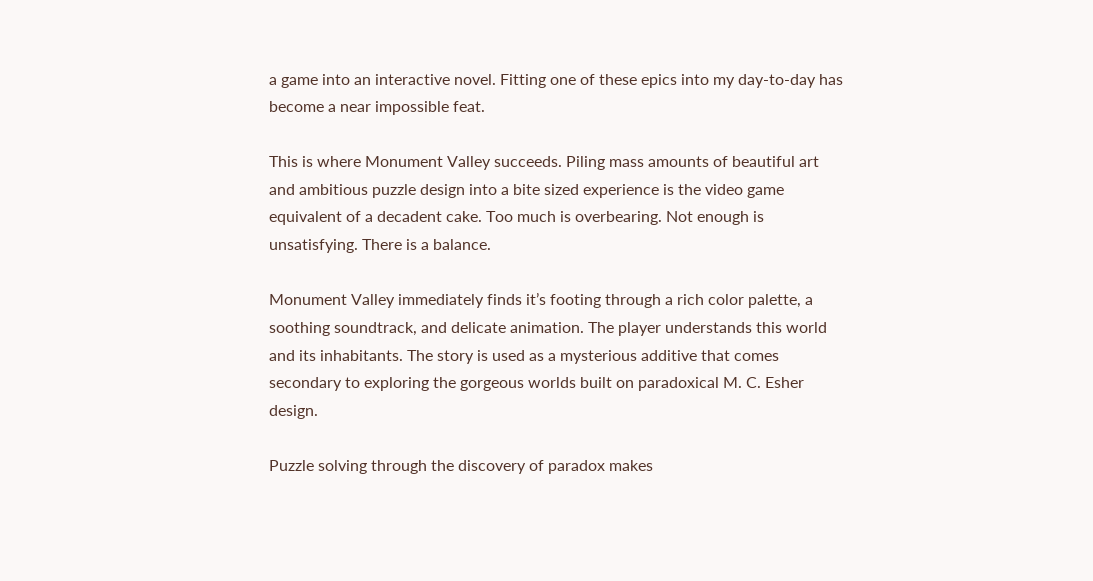a game into an interactive novel. Fitting one of these epics into my day-to-day has become a near impossible feat.

This is where Monument Valley succeeds. Piling mass amounts of beautiful art and ambitious puzzle design into a bite sized experience is the video game equivalent of a decadent cake. Too much is overbearing. Not enough is unsatisfying. There is a balance.

Monument Valley immediately finds it’s footing through a rich color palette, a soothing soundtrack, and delicate animation. The player understands this world and its inhabitants. The story is used as a mysterious additive that comes secondary to exploring the gorgeous worlds built on paradoxical M. C. Esher design.

Puzzle solving through the discovery of paradox makes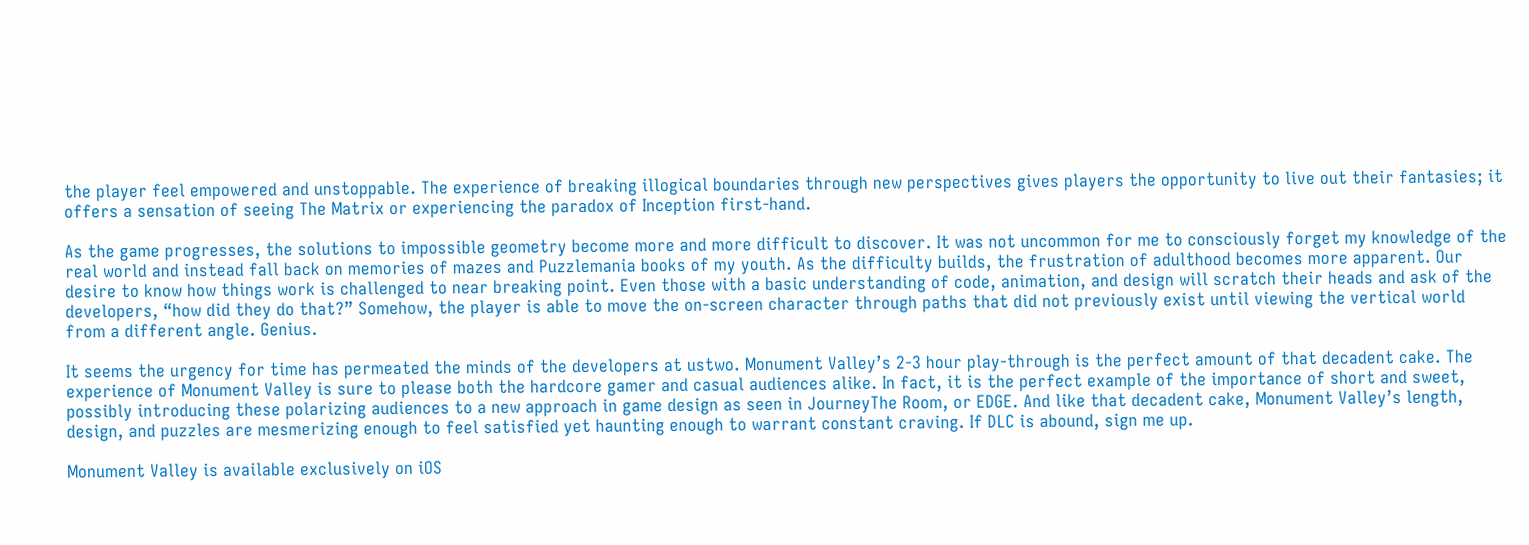the player feel empowered and unstoppable. The experience of breaking illogical boundaries through new perspectives gives players the opportunity to live out their fantasies; it offers a sensation of seeing The Matrix or experiencing the paradox of Inception first-hand.

As the game progresses, the solutions to impossible geometry become more and more difficult to discover. It was not uncommon for me to consciously forget my knowledge of the real world and instead fall back on memories of mazes and Puzzlemania books of my youth. As the difficulty builds, the frustration of adulthood becomes more apparent. Our desire to know how things work is challenged to near breaking point. Even those with a basic understanding of code, animation, and design will scratch their heads and ask of the developers, “how did they do that?” Somehow, the player is able to move the on-screen character through paths that did not previously exist until viewing the vertical world from a different angle. Genius.

It seems the urgency for time has permeated the minds of the developers at ustwo. Monument Valley’s 2-3 hour play-through is the perfect amount of that decadent cake. The experience of Monument Valley is sure to please both the hardcore gamer and casual audiences alike. In fact, it is the perfect example of the importance of short and sweet, possibly introducing these polarizing audiences to a new approach in game design as seen in JourneyThe Room, or EDGE. And like that decadent cake, Monument Valley’s length, design, and puzzles are mesmerizing enough to feel satisfied yet haunting enough to warrant constant craving. If DLC is abound, sign me up.

Monument Valley is available exclusively on iOS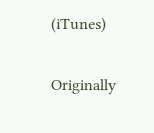(iTunes)

Originally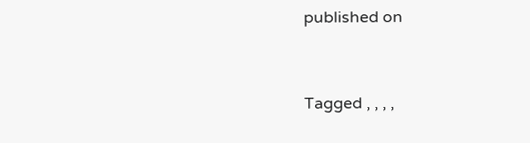published on


Tagged , , , ,